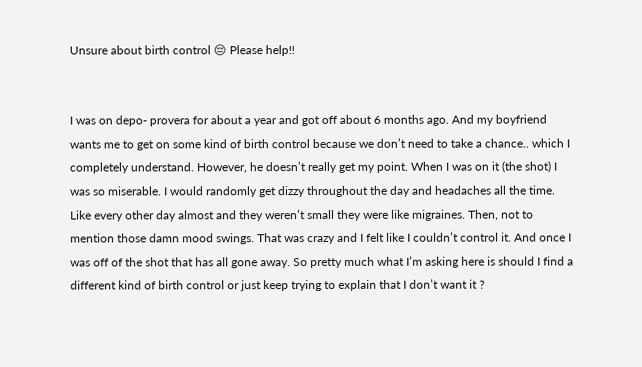Unsure about birth control 😔 Please help!!


I was on depo- provera for about a year and got off about 6 months ago. And my boyfriend wants me to get on some kind of birth control because we don’t need to take a chance.. which I completely understand. However, he doesn’t really get my point. When I was on it (the shot) I was so miserable. I would randomly get dizzy throughout the day and headaches all the time. Like every other day almost and they weren’t small they were like migraines. Then, not to mention those damn mood swings. That was crazy and I felt like I couldn’t control it. And once I was off of the shot that has all gone away. So pretty much what I’m asking here is should I find a different kind of birth control or just keep trying to explain that I don’t want it ?